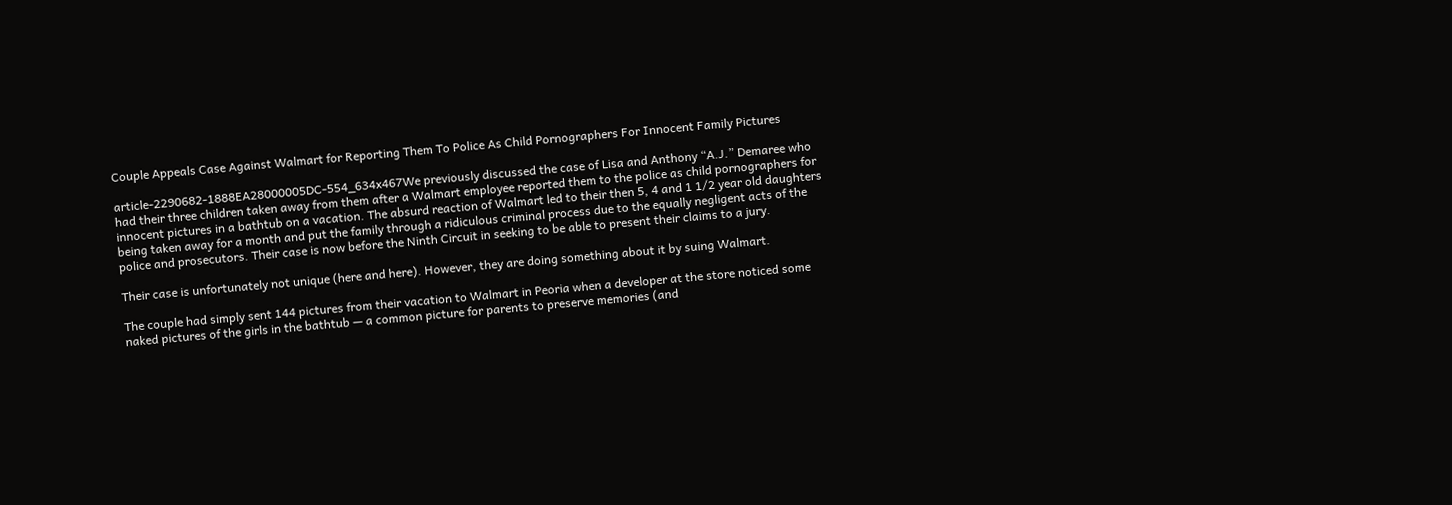Couple Appeals Case Against Walmart for Reporting Them To Police As Child Pornographers For Innocent Family Pictures

article-2290682-1888EA28000005DC-554_634x467We previously discussed the case of Lisa and Anthony “A.J.” Demaree who had their three children taken away from them after a Walmart employee reported them to the police as child pornographers for innocent pictures in a bathtub on a vacation. The absurd reaction of Walmart led to their then 5, 4 and 1 1/2 year old daughters being taken away for a month and put the family through a ridiculous criminal process due to the equally negligent acts of the police and prosecutors. Their case is now before the Ninth Circuit in seeking to be able to present their claims to a jury.

Their case is unfortunately not unique (here and here). However, they are doing something about it by suing Walmart.

The couple had simply sent 144 pictures from their vacation to Walmart in Peoria when a developer at the store noticed some naked pictures of the girls in the bathtub — a common picture for parents to preserve memories (and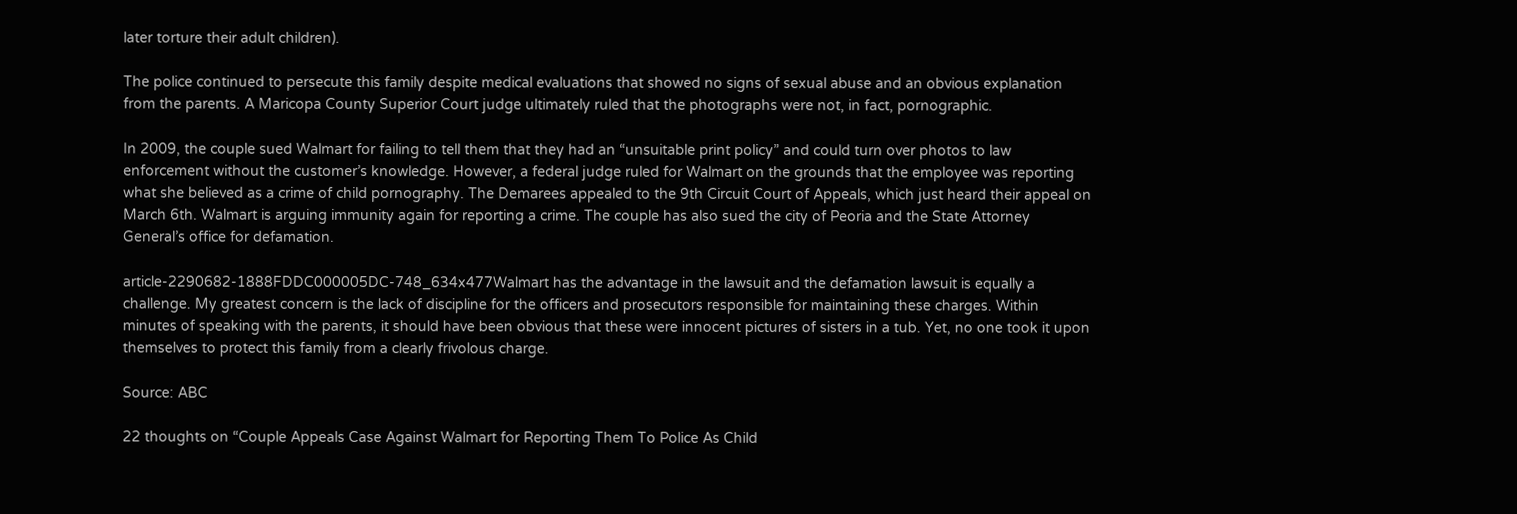later torture their adult children).

The police continued to persecute this family despite medical evaluations that showed no signs of sexual abuse and an obvious explanation from the parents. A Maricopa County Superior Court judge ultimately ruled that the photographs were not, in fact, pornographic.

In 2009, the couple sued Walmart for failing to tell them that they had an “unsuitable print policy” and could turn over photos to law enforcement without the customer’s knowledge. However, a federal judge ruled for Walmart on the grounds that the employee was reporting what she believed as a crime of child pornography. The Demarees appealed to the 9th Circuit Court of Appeals, which just heard their appeal on March 6th. Walmart is arguing immunity again for reporting a crime. The couple has also sued the city of Peoria and the State Attorney General’s office for defamation.

article-2290682-1888FDDC000005DC-748_634x477Walmart has the advantage in the lawsuit and the defamation lawsuit is equally a challenge. My greatest concern is the lack of discipline for the officers and prosecutors responsible for maintaining these charges. Within minutes of speaking with the parents, it should have been obvious that these were innocent pictures of sisters in a tub. Yet, no one took it upon themselves to protect this family from a clearly frivolous charge.

Source: ABC

22 thoughts on “Couple Appeals Case Against Walmart for Reporting Them To Police As Child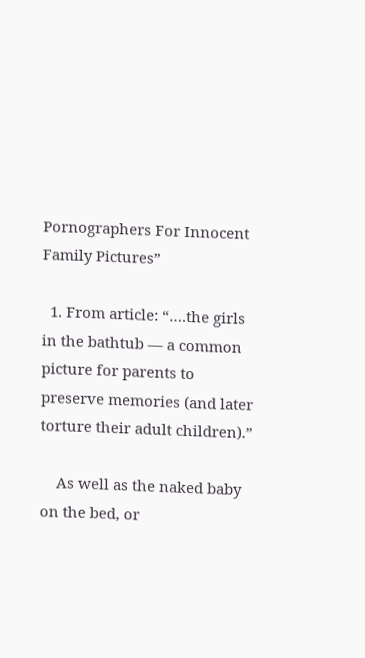Pornographers For Innocent Family Pictures”

  1. From article: “….the girls in the bathtub — a common picture for parents to preserve memories (and later torture their adult children).”

    As well as the naked baby on the bed, or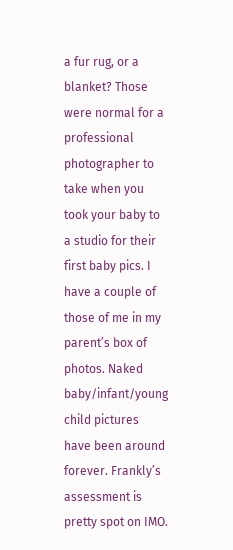a fur rug, or a blanket? Those were normal for a professional photographer to take when you took your baby to a studio for their first baby pics. I have a couple of those of me in my parent’s box of photos. Naked baby/infant/young child pictures have been around forever. Frankly’s assessment is pretty spot on IMO.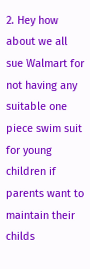2. Hey how about we all sue Walmart for not having any suitable one piece swim suit for young children if parents want to maintain their childs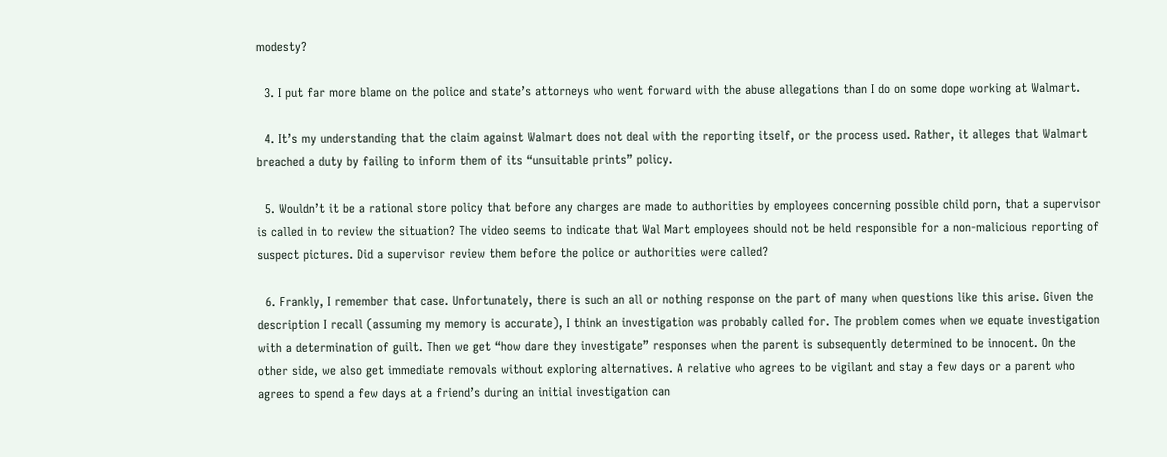modesty?

  3. I put far more blame on the police and state’s attorneys who went forward with the abuse allegations than I do on some dope working at Walmart.

  4. It’s my understanding that the claim against Walmart does not deal with the reporting itself, or the process used. Rather, it alleges that Walmart breached a duty by failing to inform them of its “unsuitable prints” policy.

  5. Wouldn’t it be a rational store policy that before any charges are made to authorities by employees concerning possible child porn, that a supervisor is called in to review the situation? The video seems to indicate that Wal Mart employees should not be held responsible for a non-malicious reporting of suspect pictures. Did a supervisor review them before the police or authorities were called?

  6. Frankly, I remember that case. Unfortunately, there is such an all or nothing response on the part of many when questions like this arise. Given the description I recall (assuming my memory is accurate), I think an investigation was probably called for. The problem comes when we equate investigation with a determination of guilt. Then we get “how dare they investigate” responses when the parent is subsequently determined to be innocent. On the other side, we also get immediate removals without exploring alternatives. A relative who agrees to be vigilant and stay a few days or a parent who agrees to spend a few days at a friend’s during an initial investigation can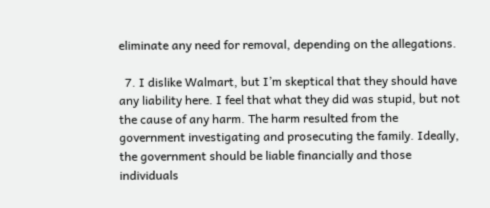eliminate any need for removal, depending on the allegations.

  7. I dislike Walmart, but I’m skeptical that they should have any liability here. I feel that what they did was stupid, but not the cause of any harm. The harm resulted from the government investigating and prosecuting the family. Ideally, the government should be liable financially and those individuals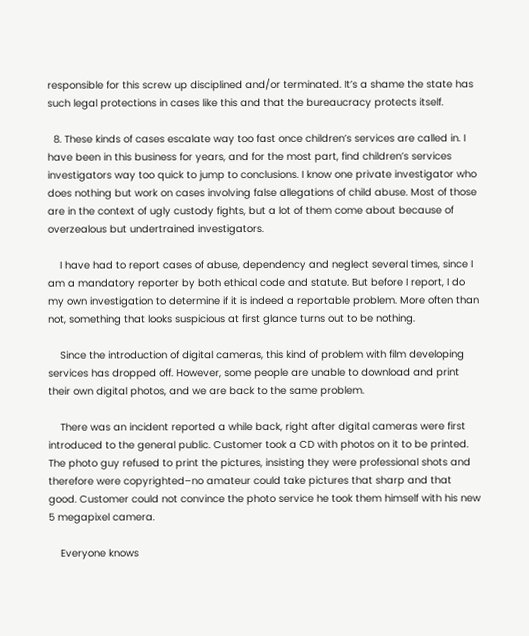responsible for this screw up disciplined and/or terminated. It’s a shame the state has such legal protections in cases like this and that the bureaucracy protects itself.

  8. These kinds of cases escalate way too fast once children’s services are called in. I have been in this business for years, and for the most part, find children’s services investigators way too quick to jump to conclusions. I know one private investigator who does nothing but work on cases involving false allegations of child abuse. Most of those are in the context of ugly custody fights, but a lot of them come about because of overzealous but undertrained investigators.

    I have had to report cases of abuse, dependency and neglect several times, since I am a mandatory reporter by both ethical code and statute. But before I report, I do my own investigation to determine if it is indeed a reportable problem. More often than not, something that looks suspicious at first glance turns out to be nothing.

    Since the introduction of digital cameras, this kind of problem with film developing services has dropped off. However, some people are unable to download and print their own digital photos, and we are back to the same problem.

    There was an incident reported a while back, right after digital cameras were first introduced to the general public. Customer took a CD with photos on it to be printed. The photo guy refused to print the pictures, insisting they were professional shots and therefore were copyrighted–no amateur could take pictures that sharp and that good. Customer could not convince the photo service he took them himself with his new 5 megapixel camera.

    Everyone knows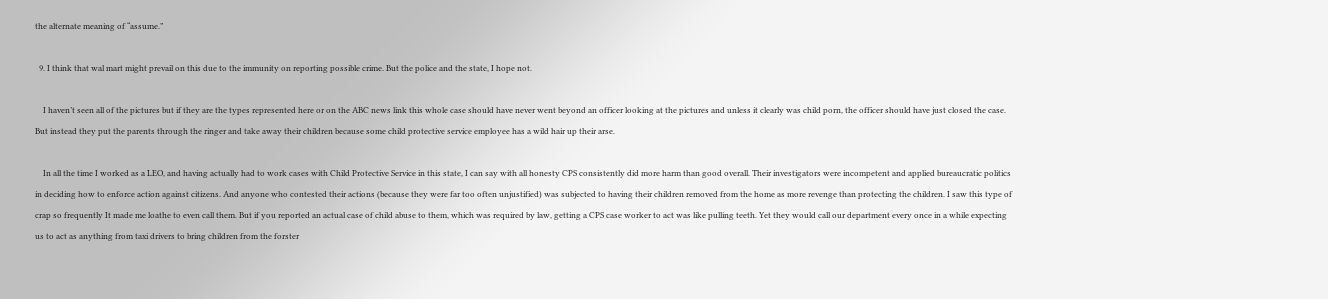the alternate meaning of “assume.”

  9. I think that wal mart might prevail on this due to the immunity on reporting possible crime. But the police and the state, I hope not.

    I haven’t seen all of the pictures but if they are the types represented here or on the ABC news link this whole case should have never went beyond an officer looking at the pictures and unless it clearly was child porn, the officer should have just closed the case. But instead they put the parents through the ringer and take away their children because some child protective service employee has a wild hair up their arse.

    In all the time I worked as a LEO, and having actually had to work cases with Child Protective Service in this state, I can say with all honesty CPS consistently did more harm than good overall. Their investigators were incompetent and applied bureaucratic politics in deciding how to enforce action against citizens. And anyone who contested their actions (because they were far too often unjustified) was subjected to having their children removed from the home as more revenge than protecting the children. I saw this type of crap so frequently It made me loathe to even call them. But if you reported an actual case of child abuse to them, which was required by law, getting a CPS case worker to act was like pulling teeth. Yet they would call our department every once in a while expecting us to act as anything from taxi drivers to bring children from the forster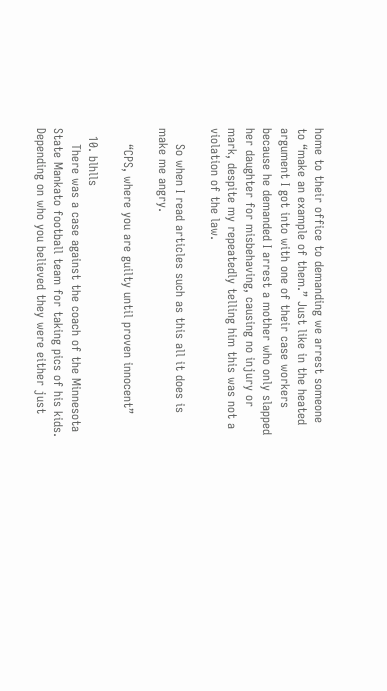home to their office to demanding we arrest someone to “make an example of them.” Just like in the heated argument I got into with one of their case workers because he demanded I arrest a mother who only slapped her daughter for misbehaving, causing no injury or mark, despite my repeatedly telling him this was not a violation of the law.

    So when I read articles such as this all it does is make me angry.

    “CPS, where you are guilty until proven innocent”

  10. blhlls
    There was a case against the coach of the Minnesota State Mankato football team for taking pics of his kids. Depending on who you believed they were either just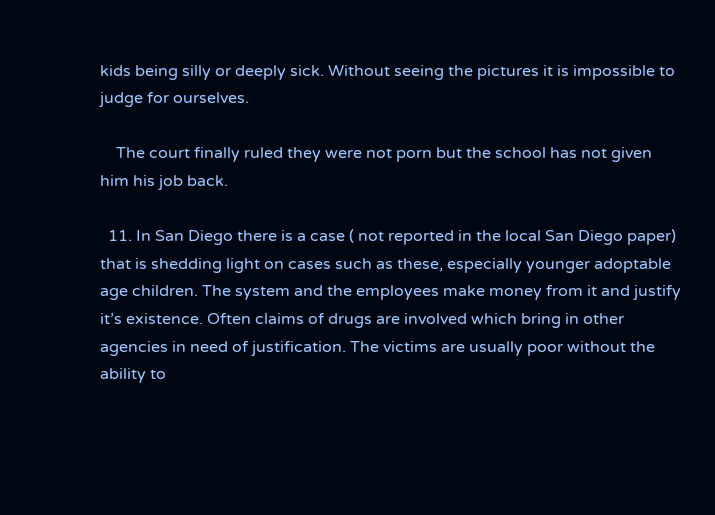kids being silly or deeply sick. Without seeing the pictures it is impossible to judge for ourselves.

    The court finally ruled they were not porn but the school has not given him his job back.

  11. In San Diego there is a case ( not reported in the local San Diego paper) that is shedding light on cases such as these, especially younger adoptable age children. The system and the employees make money from it and justify it’s existence. Often claims of drugs are involved which bring in other agencies in need of justification. The victims are usually poor without the ability to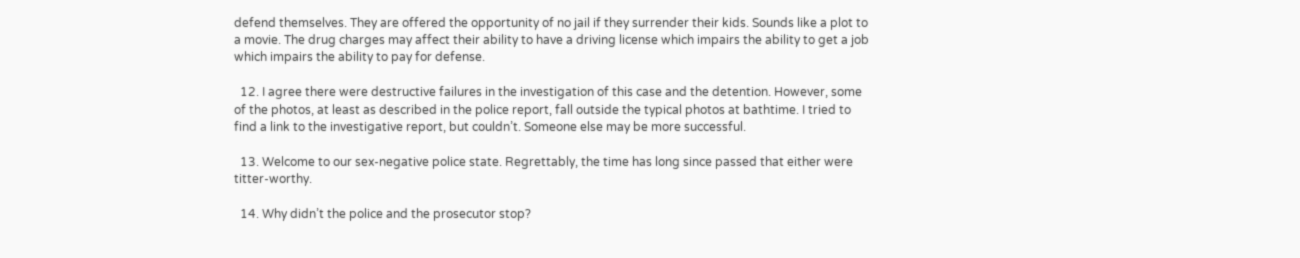defend themselves. They are offered the opportunity of no jail if they surrender their kids. Sounds like a plot to a movie. The drug charges may affect their ability to have a driving license which impairs the ability to get a job which impairs the ability to pay for defense.

  12. I agree there were destructive failures in the investigation of this case and the detention. However, some of the photos, at least as described in the police report, fall outside the typical photos at bathtime. I tried to find a link to the investigative report, but couldn’t. Someone else may be more successful.

  13. Welcome to our sex-negative police state. Regrettably, the time has long since passed that either were titter-worthy.

  14. Why didn’t the police and the prosecutor stop?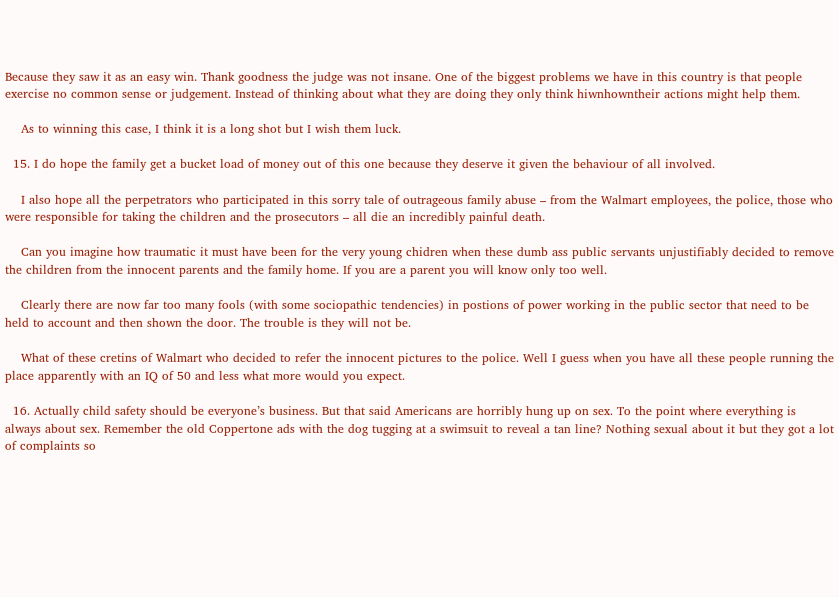Because they saw it as an easy win. Thank goodness the judge was not insane. One of the biggest problems we have in this country is that people exercise no common sense or judgement. Instead of thinking about what they are doing they only think hiwnhowntheir actions might help them.

    As to winning this case, I think it is a long shot but I wish them luck.

  15. I do hope the family get a bucket load of money out of this one because they deserve it given the behaviour of all involved.

    I also hope all the perpetrators who participated in this sorry tale of outrageous family abuse – from the Walmart employees, the police, those who were responsible for taking the children and the prosecutors – all die an incredibly painful death.

    Can you imagine how traumatic it must have been for the very young chidren when these dumb ass public servants unjustifiably decided to remove the children from the innocent parents and the family home. If you are a parent you will know only too well.

    Clearly there are now far too many fools (with some sociopathic tendencies) in postions of power working in the public sector that need to be held to account and then shown the door. The trouble is they will not be.

    What of these cretins of Walmart who decided to refer the innocent pictures to the police. Well I guess when you have all these people running the place apparently with an IQ of 50 and less what more would you expect.

  16. Actually child safety should be everyone’s business. But that said Americans are horribly hung up on sex. To the point where everything is always about sex. Remember the old Coppertone ads with the dog tugging at a swimsuit to reveal a tan line? Nothing sexual about it but they got a lot of complaints so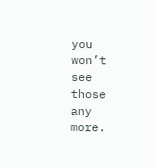you won’t see those any more.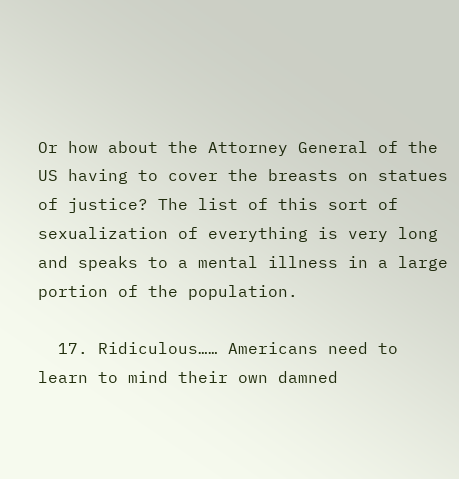Or how about the Attorney General of the US having to cover the breasts on statues of justice? The list of this sort of sexualization of everything is very long and speaks to a mental illness in a large portion of the population.

  17. Ridiculous…… Americans need to learn to mind their own damned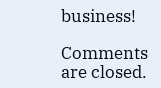business!

Comments are closed.